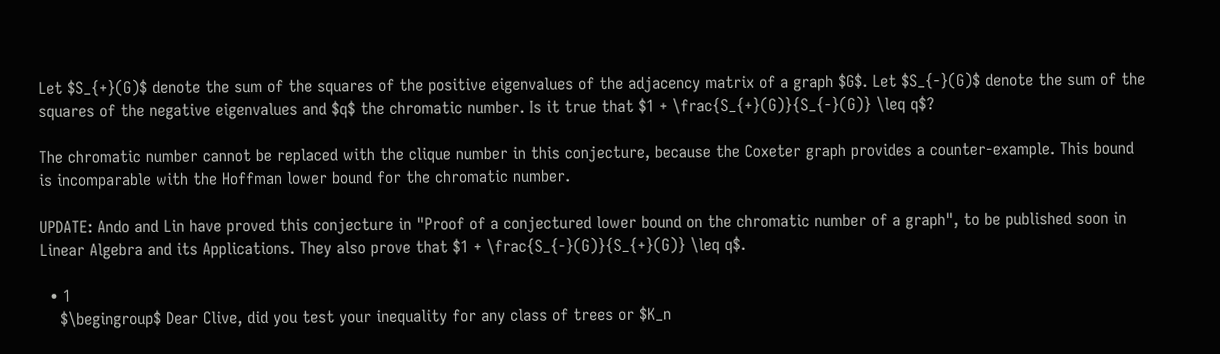Let $S_{+}(G)$ denote the sum of the squares of the positive eigenvalues of the adjacency matrix of a graph $G$. Let $S_{-}(G)$ denote the sum of the squares of the negative eigenvalues and $q$ the chromatic number. Is it true that $1 + \frac{S_{+}(G)}{S_{-}(G)} \leq q$?

The chromatic number cannot be replaced with the clique number in this conjecture, because the Coxeter graph provides a counter-example. This bound is incomparable with the Hoffman lower bound for the chromatic number.

UPDATE: Ando and Lin have proved this conjecture in "Proof of a conjectured lower bound on the chromatic number of a graph", to be published soon in Linear Algebra and its Applications. They also prove that $1 + \frac{S_{-}(G)}{S_{+}(G)} \leq q$.

  • 1
    $\begingroup$ Dear Clive, did you test your inequality for any class of trees or $K_n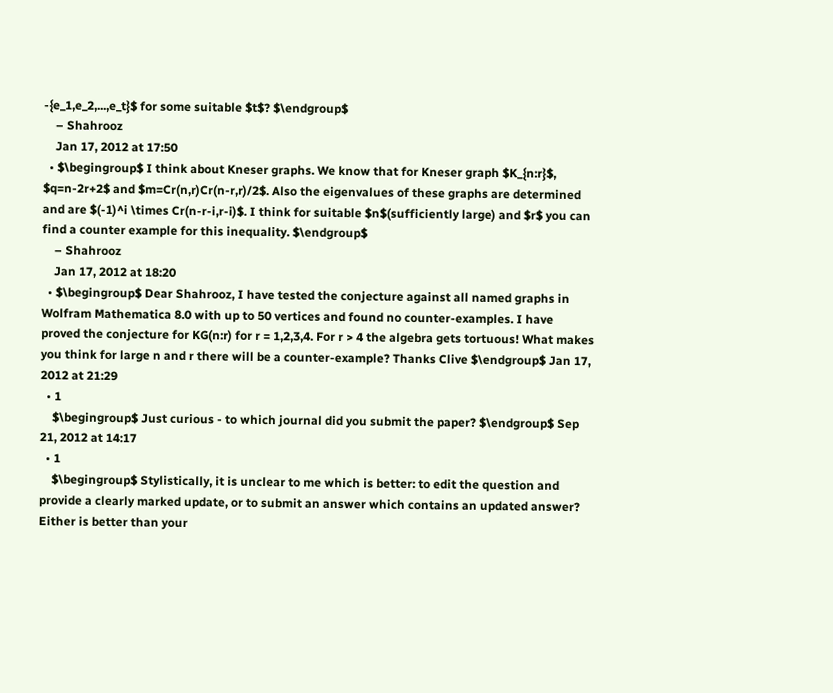-{e_1,e_2,...,e_t}$ for some suitable $t$? $\endgroup$
    – Shahrooz
    Jan 17, 2012 at 17:50
  • $\begingroup$ I think about Kneser graphs. We know that for Kneser graph $K_{n:r}$, $q=n-2r+2$ and $m=Cr(n,r)Cr(n-r,r)/2$. Also the eigenvalues of these graphs are determined and are $(-1)^i \times Cr(n-r-i,r-i)$. I think for suitable $n$(sufficiently large) and $r$ you can find a counter example for this inequality. $\endgroup$
    – Shahrooz
    Jan 17, 2012 at 18:20
  • $\begingroup$ Dear Shahrooz, I have tested the conjecture against all named graphs in Wolfram Mathematica 8.0 with up to 50 vertices and found no counter-examples. I have proved the conjecture for KG(n:r) for r = 1,2,3,4. For r > 4 the algebra gets tortuous! What makes you think for large n and r there will be a counter-example? Thanks Clive $\endgroup$ Jan 17, 2012 at 21:29
  • 1
    $\begingroup$ Just curious - to which journal did you submit the paper? $\endgroup$ Sep 21, 2012 at 14:17
  • 1
    $\begingroup$ Stylistically, it is unclear to me which is better: to edit the question and provide a clearly marked update, or to submit an answer which contains an updated answer? Either is better than your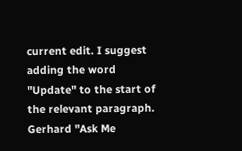current edit. I suggest adding the word "Update" to the start of the relevant paragraph. Gerhard "Ask Me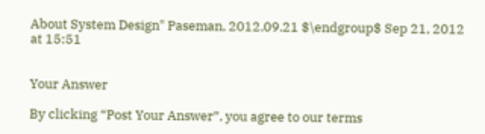About System Design" Paseman, 2012.09.21 $\endgroup$ Sep 21, 2012 at 15:51


Your Answer

By clicking “Post Your Answer”, you agree to our terms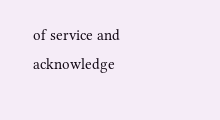of service and acknowledge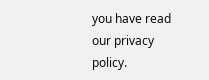you have read our privacy policy.